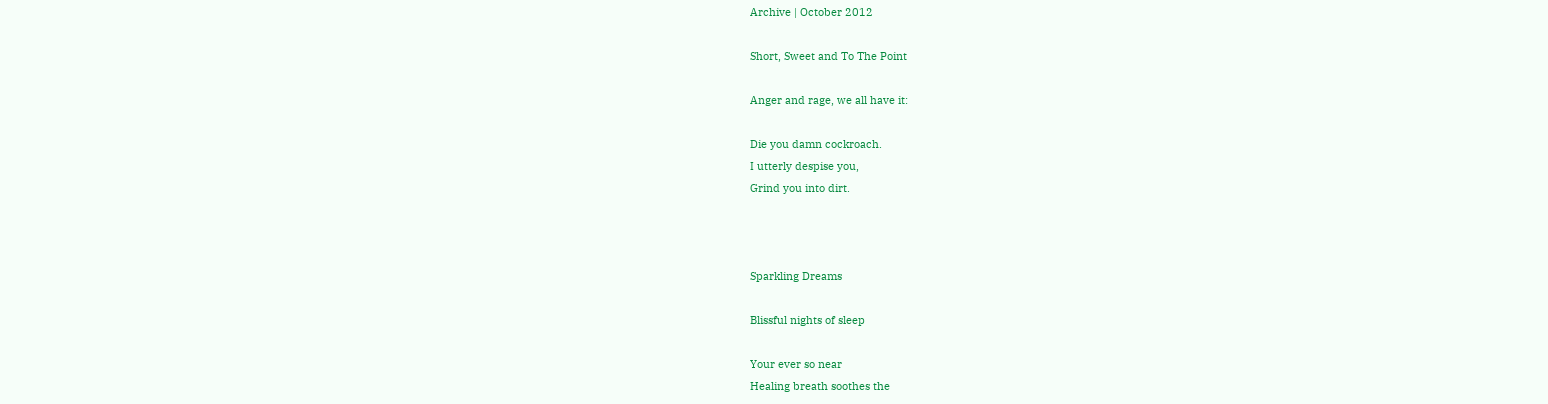Archive | October 2012

Short, Sweet and To The Point

Anger and rage, we all have it:

Die you damn cockroach.
I utterly despise you,
Grind you into dirt.



Sparkling Dreams

Blissful nights of sleep

Your ever so near
Healing breath soothes the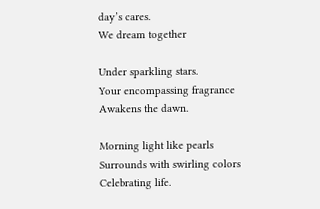day’s cares.
We dream together

Under sparkling stars.
Your encompassing fragrance
Awakens the dawn.

Morning light like pearls
Surrounds with swirling colors
Celebrating life.